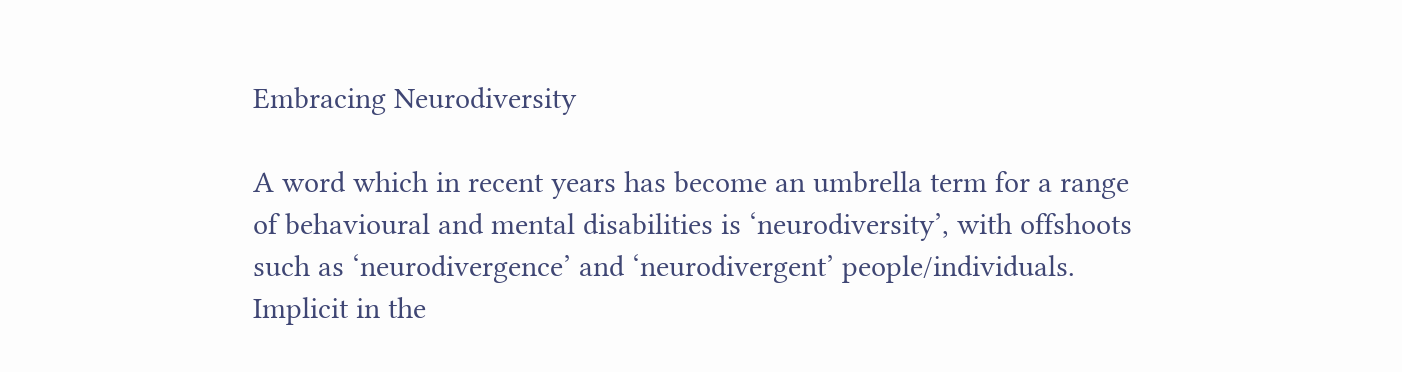Embracing Neurodiversity

A word which in recent years has become an umbrella term for a range of behavioural and mental disabilities is ‘neurodiversity’, with offshoots such as ‘neurodivergence’ and ‘neurodivergent’ people/individuals. Implicit in the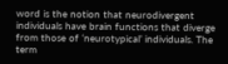word is the notion that neurodivergent individuals have brain functions that diverge from those of ‘neurotypical’ individuals. The term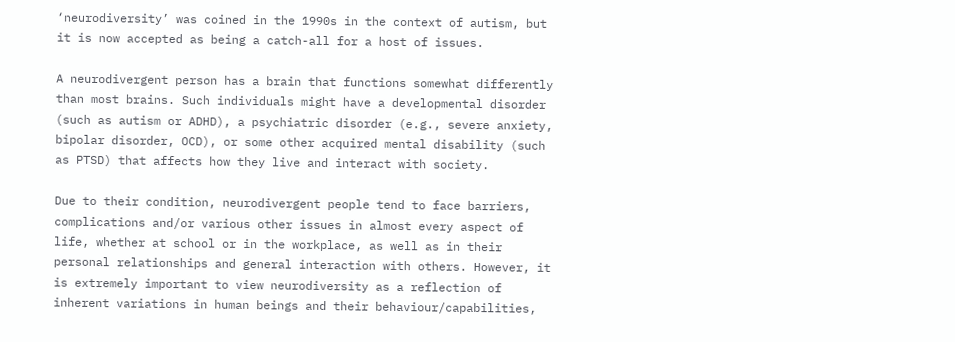‘neurodiversity’ was coined in the 1990s in the context of autism, but it is now accepted as being a catch-all for a host of issues.

A neurodivergent person has a brain that functions somewhat differently than most brains. Such individuals might have a developmental disorder (such as autism or ADHD), a psychiatric disorder (e.g., severe anxiety, bipolar disorder, OCD), or some other acquired mental disability (such as PTSD) that affects how they live and interact with society.

Due to their condition, neurodivergent people tend to face barriers, complications and/or various other issues in almost every aspect of life, whether at school or in the workplace, as well as in their personal relationships and general interaction with others. However, it is extremely important to view neurodiversity as a reflection of inherent variations in human beings and their behaviour/capabilities,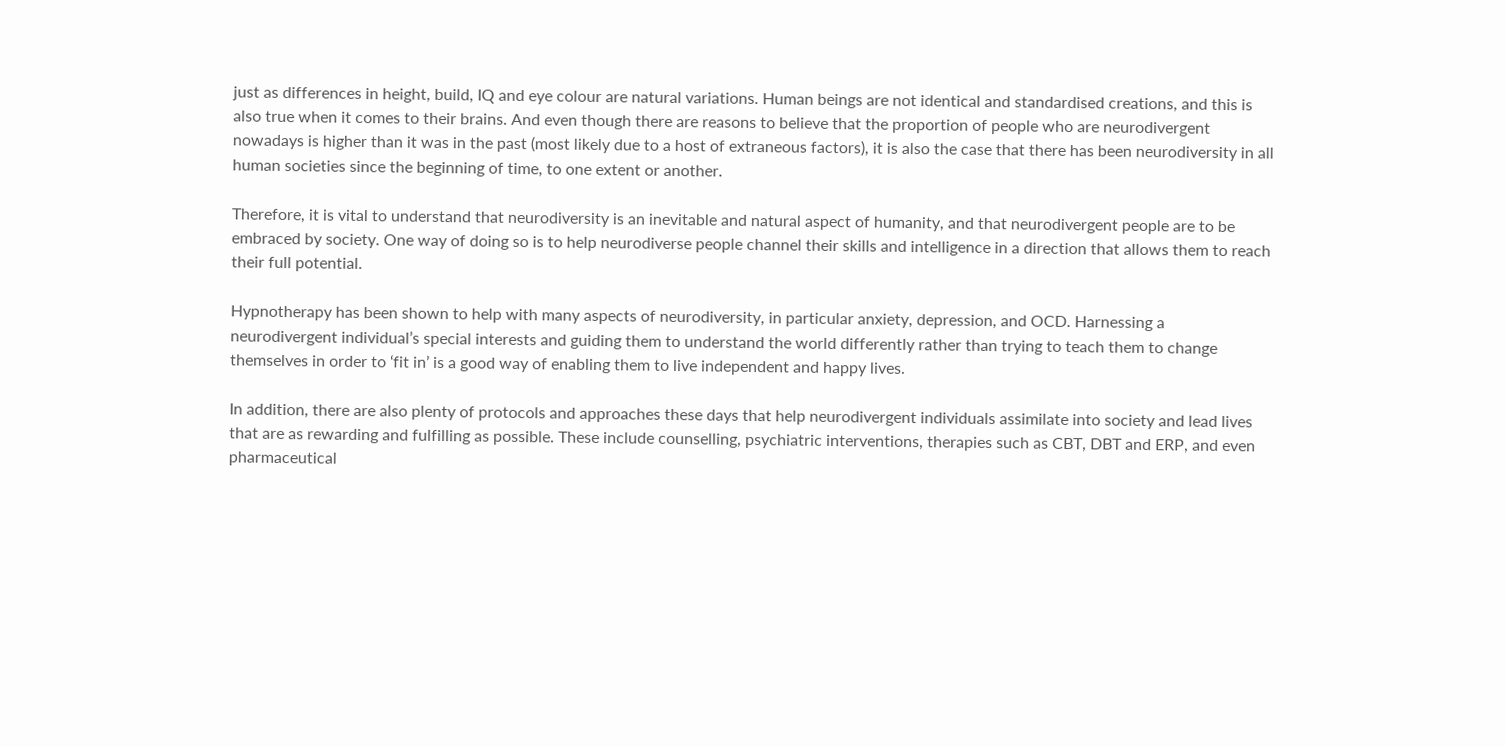just as differences in height, build, IQ and eye colour are natural variations. Human beings are not identical and standardised creations, and this is also true when it comes to their brains. And even though there are reasons to believe that the proportion of people who are neurodivergent nowadays is higher than it was in the past (most likely due to a host of extraneous factors), it is also the case that there has been neurodiversity in all human societies since the beginning of time, to one extent or another.

Therefore, it is vital to understand that neurodiversity is an inevitable and natural aspect of humanity, and that neurodivergent people are to be embraced by society. One way of doing so is to help neurodiverse people channel their skills and intelligence in a direction that allows them to reach their full potential.

Hypnotherapy has been shown to help with many aspects of neurodiversity, in particular anxiety, depression, and OCD. Harnessing a neurodivergent individual’s special interests and guiding them to understand the world differently rather than trying to teach them to change themselves in order to ‘fit in’ is a good way of enabling them to live independent and happy lives.

In addition, there are also plenty of protocols and approaches these days that help neurodivergent individuals assimilate into society and lead lives that are as rewarding and fulfilling as possible. These include counselling, psychiatric interventions, therapies such as CBT, DBT and ERP, and even pharmaceutical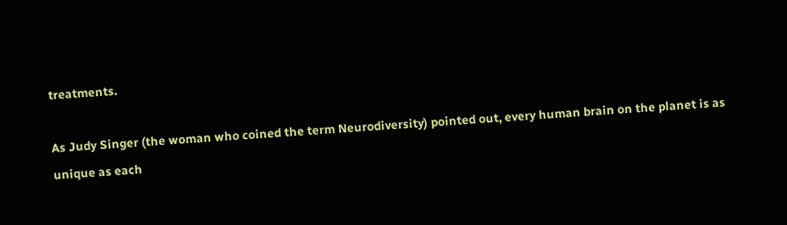treatments.

As Judy Singer (the woman who coined the term Neurodiversity) pointed out, every human brain on the planet is as unique as each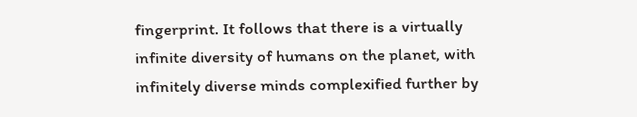fingerprint. It follows that there is a virtually infinite diversity of humans on the planet, with infinitely diverse minds complexified further by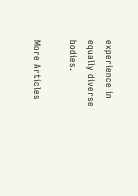experience in equally diverse bodies.

More Articles